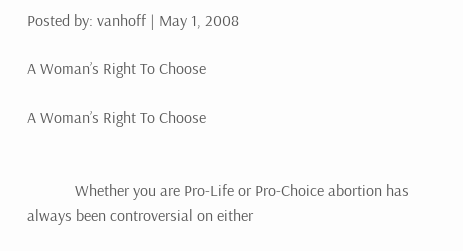Posted by: vanhoff | May 1, 2008

A Woman’s Right To Choose

A Woman’s Right To Choose


            Whether you are Pro-Life or Pro-Choice abortion has always been controversial on either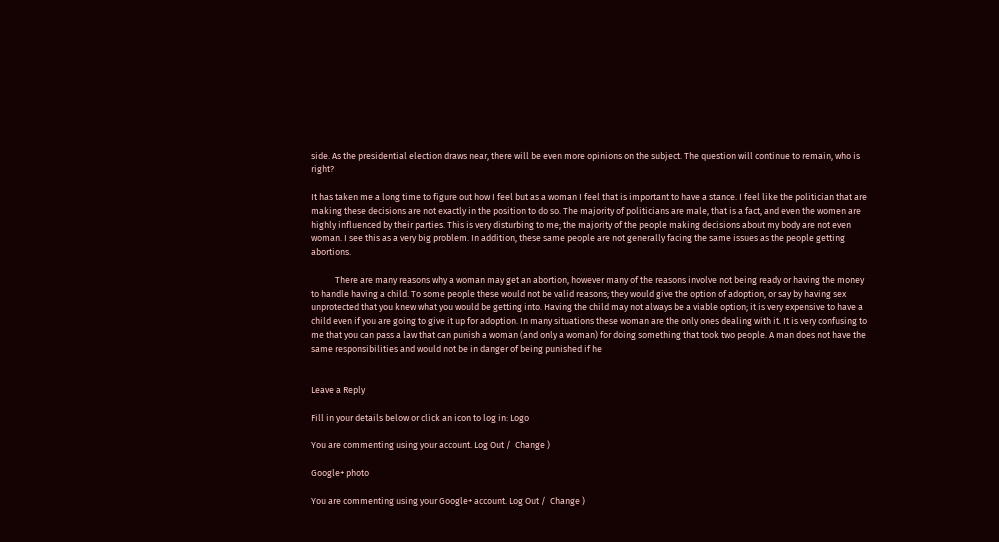side. As the presidential election draws near, there will be even more opinions on the subject. The question will continue to remain, who is right?

It has taken me a long time to figure out how I feel but as a woman I feel that is important to have a stance. I feel like the politician that are making these decisions are not exactly in the position to do so. The majority of politicians are male, that is a fact, and even the women are highly influenced by their parties. This is very disturbing to me; the majority of the people making decisions about my body are not even woman. I see this as a very big problem. In addition, these same people are not generally facing the same issues as the people getting abortions.

            There are many reasons why a woman may get an abortion, however many of the reasons involve not being ready or having the money to handle having a child. To some people these would not be valid reasons; they would give the option of adoption, or say by having sex unprotected that you knew what you would be getting into. Having the child may not always be a viable option; it is very expensive to have a child even if you are going to give it up for adoption. In many situations these woman are the only ones dealing with it. It is very confusing to me that you can pass a law that can punish a woman (and only a woman) for doing something that took two people. A man does not have the same responsibilities and would not be in danger of being punished if he


Leave a Reply

Fill in your details below or click an icon to log in: Logo

You are commenting using your account. Log Out /  Change )

Google+ photo

You are commenting using your Google+ account. Log Out /  Change )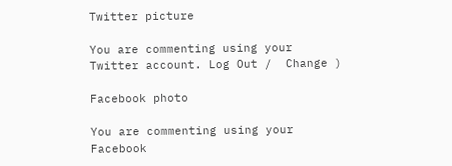Twitter picture

You are commenting using your Twitter account. Log Out /  Change )

Facebook photo

You are commenting using your Facebook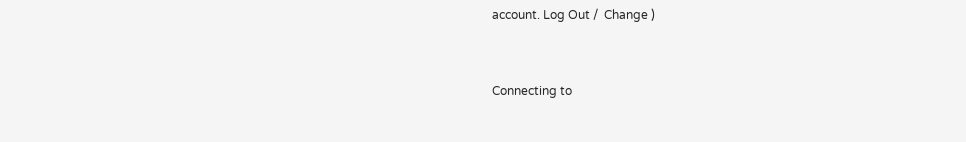account. Log Out /  Change )


Connecting to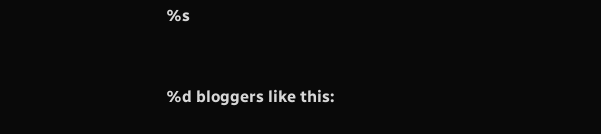%s


%d bloggers like this: